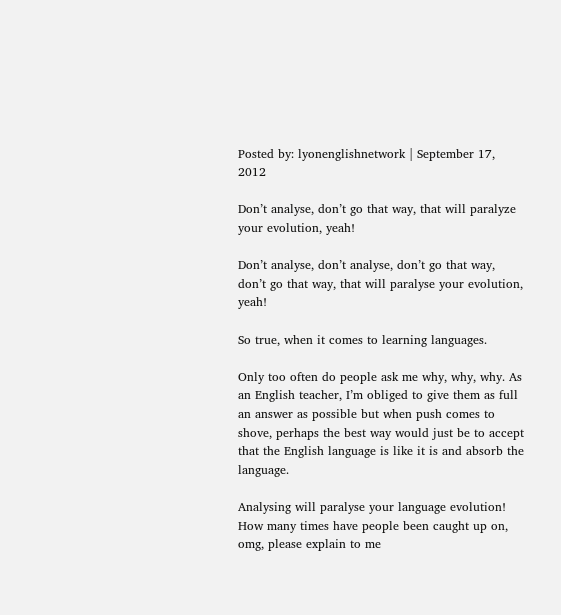Posted by: lyonenglishnetwork | September 17, 2012

Don’t analyse, don’t go that way, that will paralyze your evolution, yeah!

Don’t analyse, don’t analyse, don’t go that way, don’t go that way, that will paralyse your evolution, yeah!

So true, when it comes to learning languages.

Only too often do people ask me why, why, why. As an English teacher, I’m obliged to give them as full an answer as possible but when push comes to shove, perhaps the best way would just be to accept that the English language is like it is and absorb the language.

Analysing will paralyse your language evolution! How many times have people been caught up on, omg, please explain to me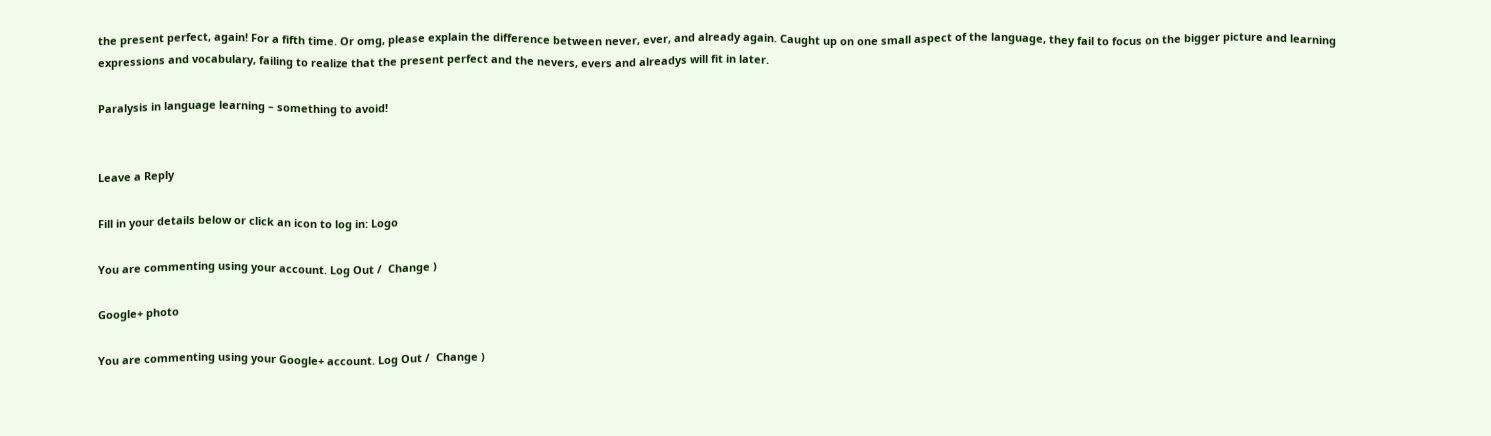the present perfect, again! For a fifth time. Or omg, please explain the difference between never, ever, and already again. Caught up on one small aspect of the language, they fail to focus on the bigger picture and learning expressions and vocabulary, failing to realize that the present perfect and the nevers, evers and alreadys will fit in later.

Paralysis in language learning – something to avoid!


Leave a Reply

Fill in your details below or click an icon to log in: Logo

You are commenting using your account. Log Out /  Change )

Google+ photo

You are commenting using your Google+ account. Log Out /  Change )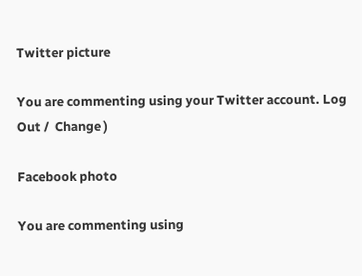Twitter picture

You are commenting using your Twitter account. Log Out /  Change )

Facebook photo

You are commenting using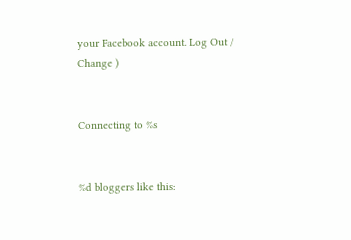your Facebook account. Log Out /  Change )


Connecting to %s


%d bloggers like this: